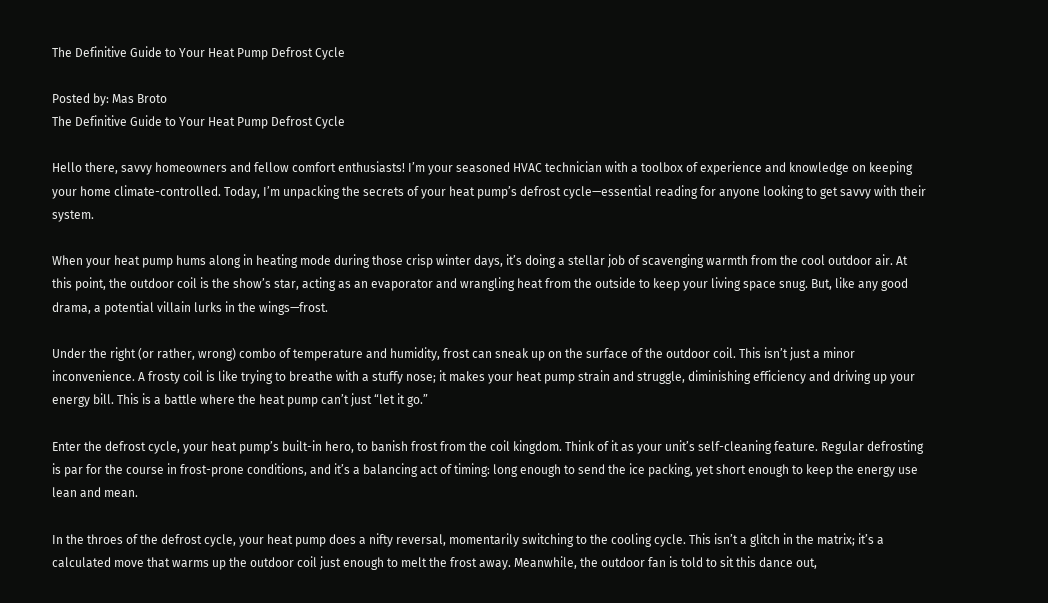The Definitive Guide to Your Heat Pump Defrost Cycle

Posted by: Mas Broto
The Definitive Guide to Your Heat Pump Defrost Cycle

Hello there, savvy homeowners and fellow comfort enthusiasts! I’m your seasoned HVAC technician with a toolbox of experience and knowledge on keeping your home climate-controlled. Today, I’m unpacking the secrets of your heat pump’s defrost cycle—essential reading for anyone looking to get savvy with their system.

When your heat pump hums along in heating mode during those crisp winter days, it’s doing a stellar job of scavenging warmth from the cool outdoor air. At this point, the outdoor coil is the show’s star, acting as an evaporator and wrangling heat from the outside to keep your living space snug. But, like any good drama, a potential villain lurks in the wings—frost.

Under the right (or rather, wrong) combo of temperature and humidity, frost can sneak up on the surface of the outdoor coil. This isn’t just a minor inconvenience. A frosty coil is like trying to breathe with a stuffy nose; it makes your heat pump strain and struggle, diminishing efficiency and driving up your energy bill. This is a battle where the heat pump can’t just “let it go.”

Enter the defrost cycle, your heat pump’s built-in hero, to banish frost from the coil kingdom. Think of it as your unit’s self-cleaning feature. Regular defrosting is par for the course in frost-prone conditions, and it’s a balancing act of timing: long enough to send the ice packing, yet short enough to keep the energy use lean and mean.

In the throes of the defrost cycle, your heat pump does a nifty reversal, momentarily switching to the cooling cycle. This isn’t a glitch in the matrix; it’s a calculated move that warms up the outdoor coil just enough to melt the frost away. Meanwhile, the outdoor fan is told to sit this dance out,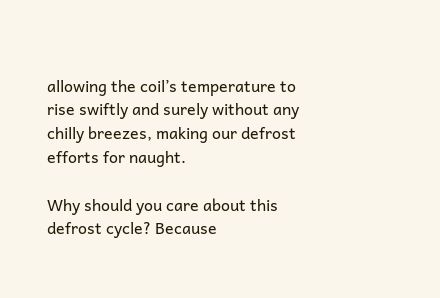allowing the coil’s temperature to rise swiftly and surely without any chilly breezes, making our defrost efforts for naught.

Why should you care about this defrost cycle? Because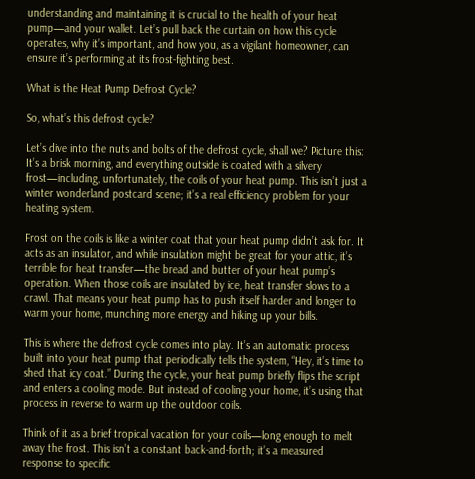understanding and maintaining it is crucial to the health of your heat pump—and your wallet. Let’s pull back the curtain on how this cycle operates, why it’s important, and how you, as a vigilant homeowner, can ensure it’s performing at its frost-fighting best.

What is the Heat Pump Defrost Cycle?

So, what’s this defrost cycle?

Let’s dive into the nuts and bolts of the defrost cycle, shall we? Picture this: It’s a brisk morning, and everything outside is coated with a silvery frost—including, unfortunately, the coils of your heat pump. This isn’t just a winter wonderland postcard scene; it’s a real efficiency problem for your heating system.

Frost on the coils is like a winter coat that your heat pump didn’t ask for. It acts as an insulator, and while insulation might be great for your attic, it’s terrible for heat transfer—the bread and butter of your heat pump’s operation. When those coils are insulated by ice, heat transfer slows to a crawl. That means your heat pump has to push itself harder and longer to warm your home, munching more energy and hiking up your bills.

This is where the defrost cycle comes into play. It’s an automatic process built into your heat pump that periodically tells the system, “Hey, it’s time to shed that icy coat.” During the cycle, your heat pump briefly flips the script and enters a cooling mode. But instead of cooling your home, it’s using that process in reverse to warm up the outdoor coils.

Think of it as a brief tropical vacation for your coils—long enough to melt away the frost. This isn’t a constant back-and-forth; it’s a measured response to specific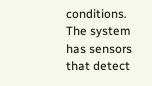conditions. The system has sensors that detect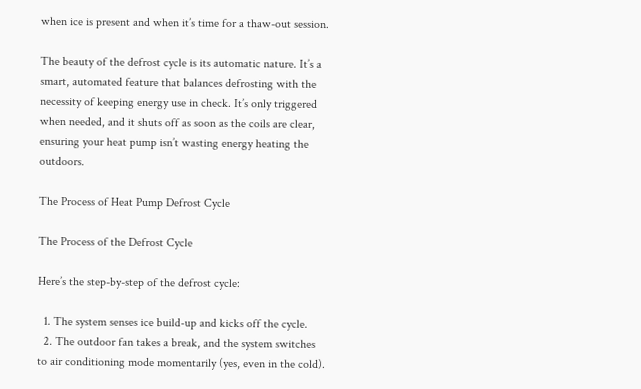when ice is present and when it’s time for a thaw-out session.

The beauty of the defrost cycle is its automatic nature. It’s a smart, automated feature that balances defrosting with the necessity of keeping energy use in check. It’s only triggered when needed, and it shuts off as soon as the coils are clear, ensuring your heat pump isn’t wasting energy heating the outdoors.

The Process of Heat Pump Defrost Cycle

The Process of the Defrost Cycle

Here’s the step-by-step of the defrost cycle:

  1. The system senses ice build-up and kicks off the cycle.
  2. The outdoor fan takes a break, and the system switches to air conditioning mode momentarily (yes, even in the cold).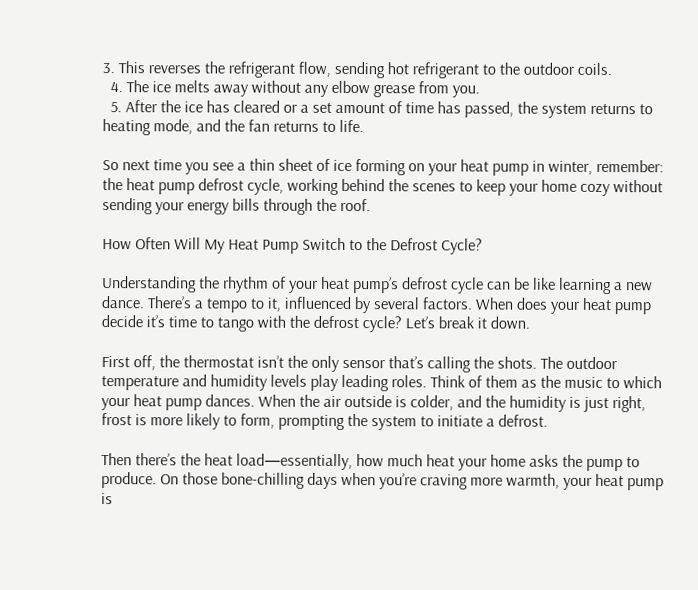3. This reverses the refrigerant flow, sending hot refrigerant to the outdoor coils.
  4. The ice melts away without any elbow grease from you.
  5. After the ice has cleared or a set amount of time has passed, the system returns to heating mode, and the fan returns to life.

So next time you see a thin sheet of ice forming on your heat pump in winter, remember: the heat pump defrost cycle, working behind the scenes to keep your home cozy without sending your energy bills through the roof.

How Often Will My Heat Pump Switch to the Defrost Cycle?

Understanding the rhythm of your heat pump’s defrost cycle can be like learning a new dance. There’s a tempo to it, influenced by several factors. When does your heat pump decide it’s time to tango with the defrost cycle? Let’s break it down.

First off, the thermostat isn’t the only sensor that’s calling the shots. The outdoor temperature and humidity levels play leading roles. Think of them as the music to which your heat pump dances. When the air outside is colder, and the humidity is just right, frost is more likely to form, prompting the system to initiate a defrost.

Then there’s the heat load—essentially, how much heat your home asks the pump to produce. On those bone-chilling days when you’re craving more warmth, your heat pump is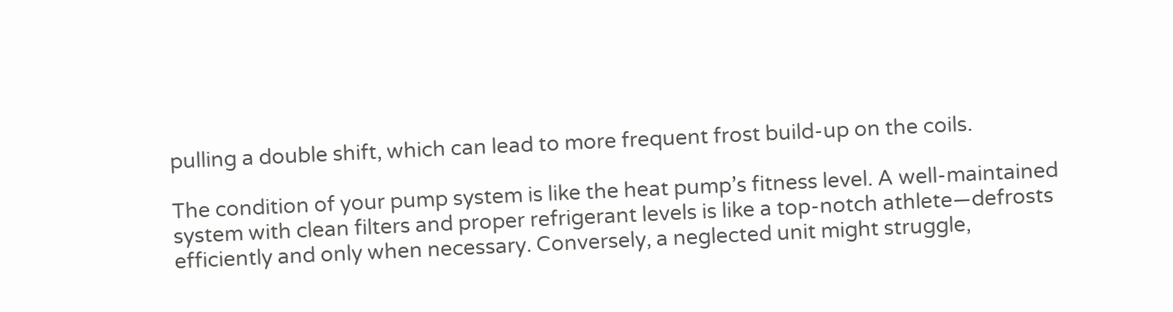pulling a double shift, which can lead to more frequent frost build-up on the coils.

The condition of your pump system is like the heat pump’s fitness level. A well-maintained system with clean filters and proper refrigerant levels is like a top-notch athlete—defrosts efficiently and only when necessary. Conversely, a neglected unit might struggle,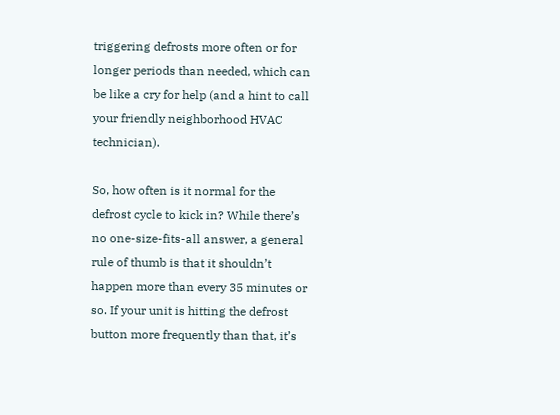triggering defrosts more often or for longer periods than needed, which can be like a cry for help (and a hint to call your friendly neighborhood HVAC technician).

So, how often is it normal for the defrost cycle to kick in? While there’s no one-size-fits-all answer, a general rule of thumb is that it shouldn’t happen more than every 35 minutes or so. If your unit is hitting the defrost button more frequently than that, it’s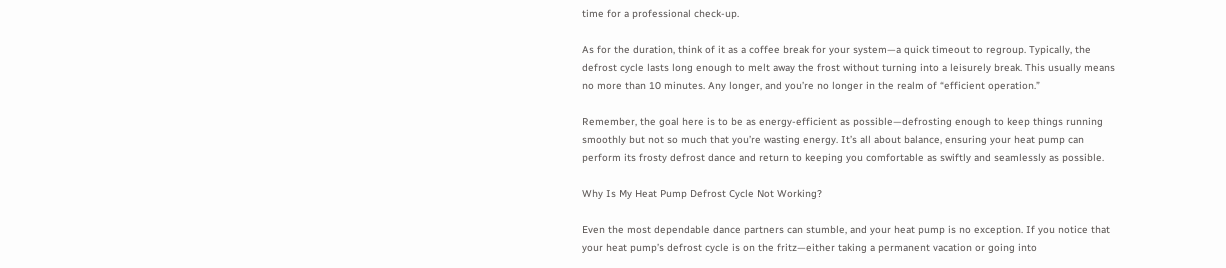time for a professional check-up.

As for the duration, think of it as a coffee break for your system—a quick timeout to regroup. Typically, the defrost cycle lasts long enough to melt away the frost without turning into a leisurely break. This usually means no more than 10 minutes. Any longer, and you’re no longer in the realm of “efficient operation.”

Remember, the goal here is to be as energy-efficient as possible—defrosting enough to keep things running smoothly but not so much that you’re wasting energy. It’s all about balance, ensuring your heat pump can perform its frosty defrost dance and return to keeping you comfortable as swiftly and seamlessly as possible.

Why Is My Heat Pump Defrost Cycle Not Working?

Even the most dependable dance partners can stumble, and your heat pump is no exception. If you notice that your heat pump’s defrost cycle is on the fritz—either taking a permanent vacation or going into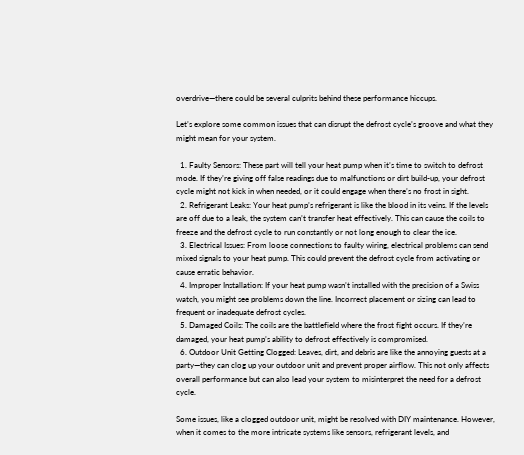overdrive—there could be several culprits behind these performance hiccups.

Let’s explore some common issues that can disrupt the defrost cycle’s groove and what they might mean for your system.

  1. Faulty Sensors: These part will tell your heat pump when it’s time to switch to defrost mode. If they’re giving off false readings due to malfunctions or dirt build-up, your defrost cycle might not kick in when needed, or it could engage when there’s no frost in sight.
  2. Refrigerant Leaks: Your heat pump’s refrigerant is like the blood in its veins. If the levels are off due to a leak, the system can’t transfer heat effectively. This can cause the coils to freeze and the defrost cycle to run constantly or not long enough to clear the ice.
  3. Electrical Issues: From loose connections to faulty wiring, electrical problems can send mixed signals to your heat pump. This could prevent the defrost cycle from activating or cause erratic behavior.
  4. Improper Installation: If your heat pump wasn’t installed with the precision of a Swiss watch, you might see problems down the line. Incorrect placement or sizing can lead to frequent or inadequate defrost cycles.
  5. Damaged Coils: The coils are the battlefield where the frost fight occurs. If they’re damaged, your heat pump’s ability to defrost effectively is compromised.
  6. Outdoor Unit Getting Clogged: Leaves, dirt, and debris are like the annoying guests at a party—they can clog up your outdoor unit and prevent proper airflow. This not only affects overall performance but can also lead your system to misinterpret the need for a defrost cycle.

Some issues, like a clogged outdoor unit, might be resolved with DIY maintenance. However, when it comes to the more intricate systems like sensors, refrigerant levels, and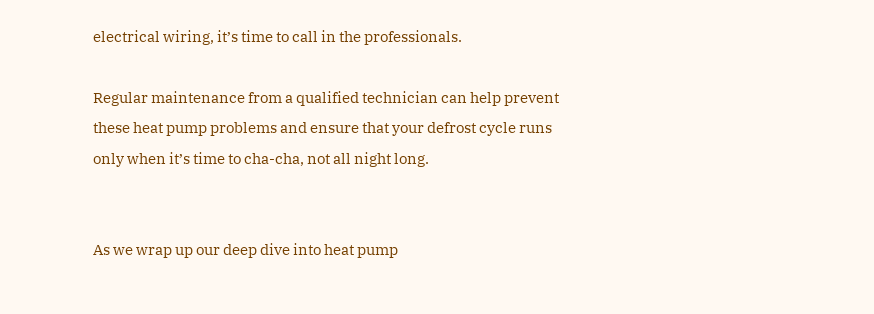electrical wiring, it’s time to call in the professionals.

Regular maintenance from a qualified technician can help prevent these heat pump problems and ensure that your defrost cycle runs only when it’s time to cha-cha, not all night long.


As we wrap up our deep dive into heat pump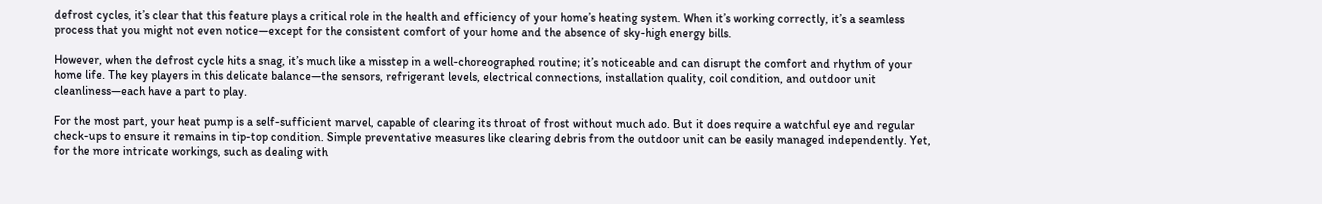defrost cycles, it’s clear that this feature plays a critical role in the health and efficiency of your home’s heating system. When it’s working correctly, it’s a seamless process that you might not even notice—except for the consistent comfort of your home and the absence of sky-high energy bills.

However, when the defrost cycle hits a snag, it’s much like a misstep in a well-choreographed routine; it’s noticeable and can disrupt the comfort and rhythm of your home life. The key players in this delicate balance—the sensors, refrigerant levels, electrical connections, installation quality, coil condition, and outdoor unit cleanliness—each have a part to play.

For the most part, your heat pump is a self-sufficient marvel, capable of clearing its throat of frost without much ado. But it does require a watchful eye and regular check-ups to ensure it remains in tip-top condition. Simple preventative measures like clearing debris from the outdoor unit can be easily managed independently. Yet, for the more intricate workings, such as dealing with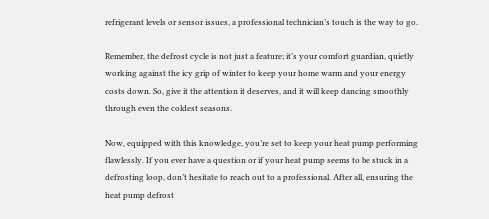refrigerant levels or sensor issues, a professional technician’s touch is the way to go.

Remember, the defrost cycle is not just a feature; it’s your comfort guardian, quietly working against the icy grip of winter to keep your home warm and your energy costs down. So, give it the attention it deserves, and it will keep dancing smoothly through even the coldest seasons.

Now, equipped with this knowledge, you’re set to keep your heat pump performing flawlessly. If you ever have a question or if your heat pump seems to be stuck in a defrosting loop, don’t hesitate to reach out to a professional. After all, ensuring the heat pump defrost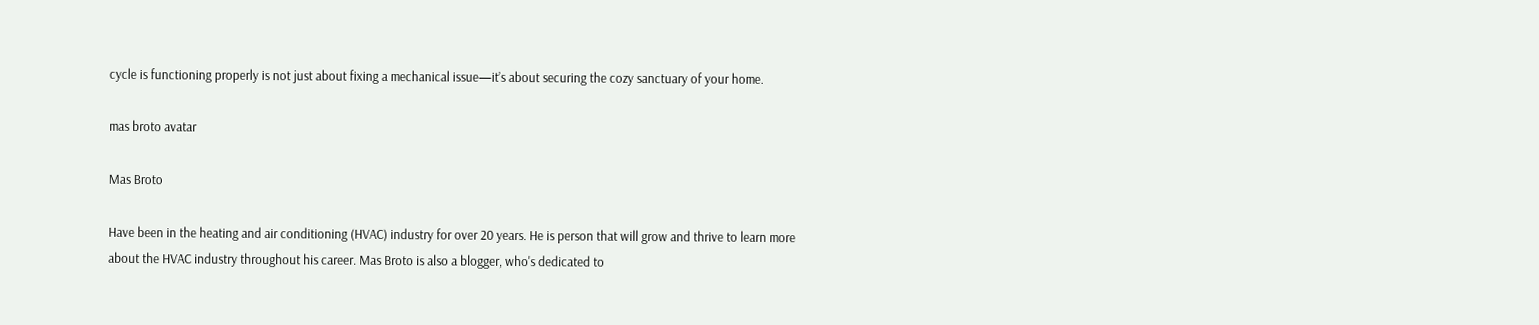cycle is functioning properly is not just about fixing a mechanical issue—it’s about securing the cozy sanctuary of your home.

mas broto avatar

Mas Broto

Have been in the heating and air conditioning (HVAC) industry for over 20 years. He is person that will grow and thrive to learn more about the HVAC industry throughout his career. Mas Broto is also a blogger, who's dedicated to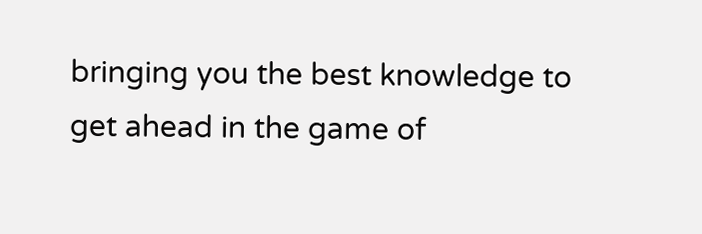bringing you the best knowledge to get ahead in the game of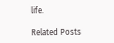life.

Related Posts